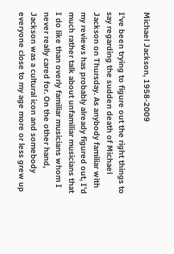Michael Jackson, 1958-2009

I've been trying to figure out the right things to say regarding the sudden death of Michael Jackson on Thursday. As anybody familiar with my reviews has probably already figured out, I'd much rather talk about unfamiliar musicians that I do like than overly familiar musicians whom I never really cared for. On the other hand, Jackson was a cultural icon and somebody everyone close to my age more or less grew up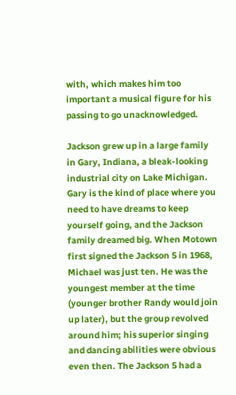with, which makes him too important a musical figure for his passing to go unacknowledged.

Jackson grew up in a large family in Gary, Indiana, a bleak-looking industrial city on Lake Michigan. Gary is the kind of place where you need to have dreams to keep yourself going, and the Jackson family dreamed big. When Motown first signed the Jackson 5 in 1968, Michael was just ten. He was the youngest member at the time (younger brother Randy would join up later), but the group revolved around him; his superior singing and dancing abilities were obvious even then. The Jackson 5 had a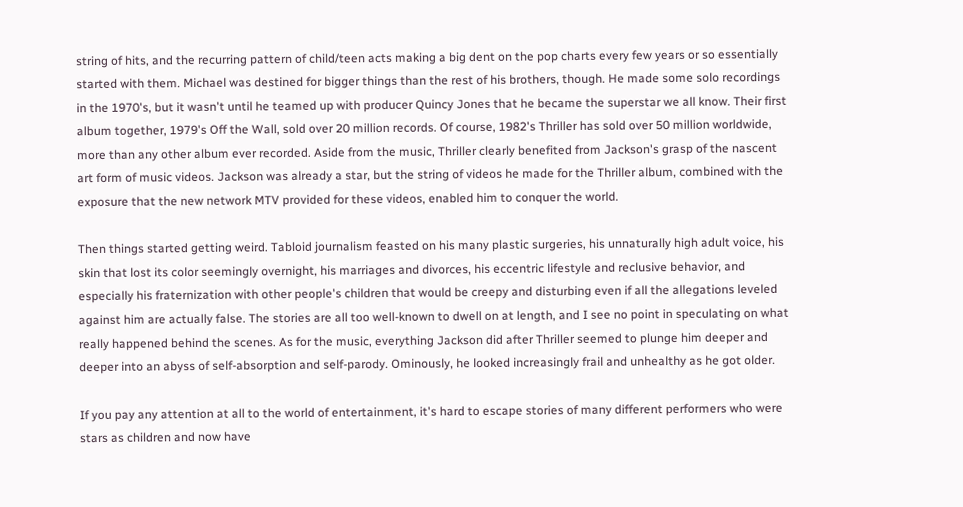string of hits, and the recurring pattern of child/teen acts making a big dent on the pop charts every few years or so essentially started with them. Michael was destined for bigger things than the rest of his brothers, though. He made some solo recordings in the 1970's, but it wasn't until he teamed up with producer Quincy Jones that he became the superstar we all know. Their first album together, 1979's Off the Wall, sold over 20 million records. Of course, 1982's Thriller has sold over 50 million worldwide, more than any other album ever recorded. Aside from the music, Thriller clearly benefited from Jackson's grasp of the nascent art form of music videos. Jackson was already a star, but the string of videos he made for the Thriller album, combined with the exposure that the new network MTV provided for these videos, enabled him to conquer the world.

Then things started getting weird. Tabloid journalism feasted on his many plastic surgeries, his unnaturally high adult voice, his skin that lost its color seemingly overnight, his marriages and divorces, his eccentric lifestyle and reclusive behavior, and especially his fraternization with other people's children that would be creepy and disturbing even if all the allegations leveled against him are actually false. The stories are all too well-known to dwell on at length, and I see no point in speculating on what really happened behind the scenes. As for the music, everything Jackson did after Thriller seemed to plunge him deeper and deeper into an abyss of self-absorption and self-parody. Ominously, he looked increasingly frail and unhealthy as he got older.

If you pay any attention at all to the world of entertainment, it's hard to escape stories of many different performers who were stars as children and now have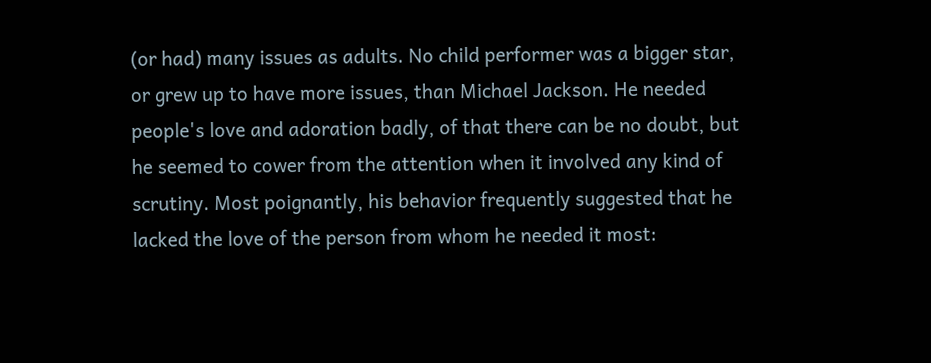(or had) many issues as adults. No child performer was a bigger star, or grew up to have more issues, than Michael Jackson. He needed people's love and adoration badly, of that there can be no doubt, but he seemed to cower from the attention when it involved any kind of scrutiny. Most poignantly, his behavior frequently suggested that he lacked the love of the person from whom he needed it most: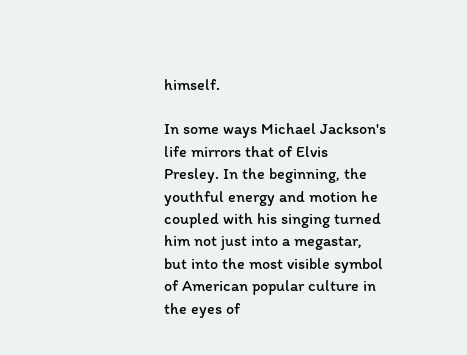himself.

In some ways Michael Jackson's life mirrors that of Elvis Presley. In the beginning, the youthful energy and motion he coupled with his singing turned him not just into a megastar, but into the most visible symbol of American popular culture in the eyes of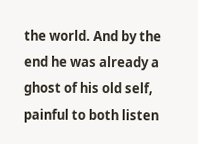the world. And by the end he was already a ghost of his old self, painful to both listen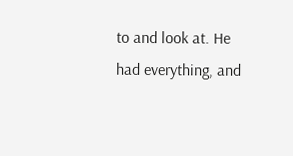to and look at. He had everything, and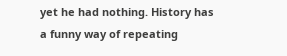yet he had nothing. History has a funny way of repeating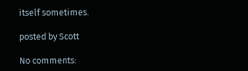itself sometimes.

posted by Scott

No comments: